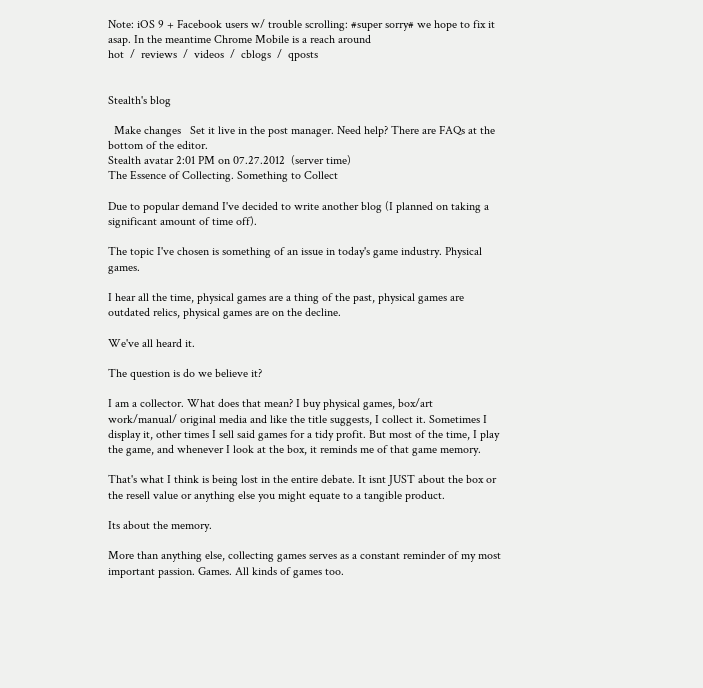Note: iOS 9 + Facebook users w/ trouble scrolling: #super sorry# we hope to fix it asap. In the meantime Chrome Mobile is a reach around
hot  /  reviews  /  videos  /  cblogs  /  qposts


Stealth's blog

  Make changes   Set it live in the post manager. Need help? There are FAQs at the bottom of the editor.
Stealth avatar 2:01 PM on 07.27.2012  (server time)
The Essence of Collecting. Something to Collect

Due to popular demand I've decided to write another blog (I planned on taking a significant amount of time off).

The topic I've chosen is something of an issue in today's game industry. Physical games.

I hear all the time, physical games are a thing of the past, physical games are outdated relics, physical games are on the decline.

We've all heard it.

The question is do we believe it?

I am a collector. What does that mean? I buy physical games, box/art work/manual/ original media and like the title suggests, I collect it. Sometimes I display it, other times I sell said games for a tidy profit. But most of the time, I play the game, and whenever I look at the box, it reminds me of that game memory.

That's what I think is being lost in the entire debate. It isnt JUST about the box or the resell value or anything else you might equate to a tangible product.

Its about the memory.

More than anything else, collecting games serves as a constant reminder of my most important passion. Games. All kinds of games too.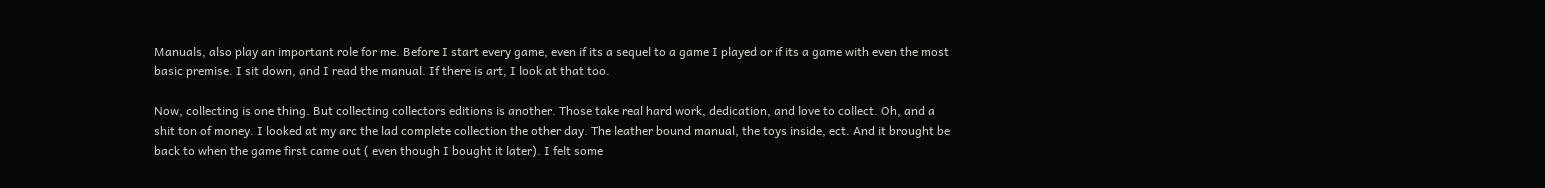Manuals, also play an important role for me. Before I start every game, even if its a sequel to a game I played or if its a game with even the most basic premise. I sit down, and I read the manual. If there is art, I look at that too.

Now, collecting is one thing. But collecting collectors editions is another. Those take real hard work, dedication, and love to collect. Oh, and a shit ton of money. I looked at my arc the lad complete collection the other day. The leather bound manual, the toys inside, ect. And it brought be back to when the game first came out ( even though I bought it later). I felt some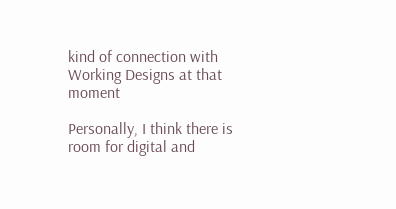kind of connection with Working Designs at that moment

Personally, I think there is room for digital and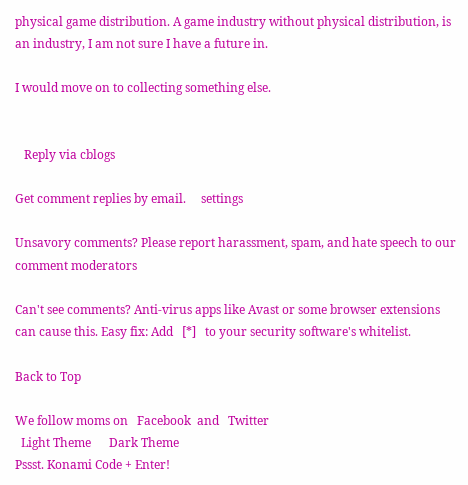physical game distribution. A game industry without physical distribution, is an industry, I am not sure I have a future in.

I would move on to collecting something else.


   Reply via cblogs

Get comment replies by email.     settings

Unsavory comments? Please report harassment, spam, and hate speech to our comment moderators

Can't see comments? Anti-virus apps like Avast or some browser extensions can cause this. Easy fix: Add   [*]   to your security software's whitelist.

Back to Top

We follow moms on   Facebook  and   Twitter
  Light Theme      Dark Theme
Pssst. Konami Code + Enter!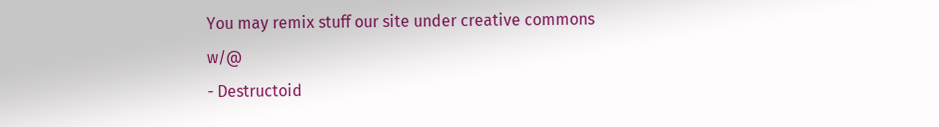You may remix stuff our site under creative commons w/@
- Destructoid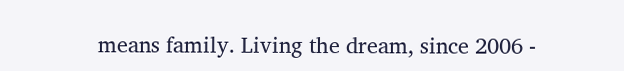means family. Living the dream, since 2006 -